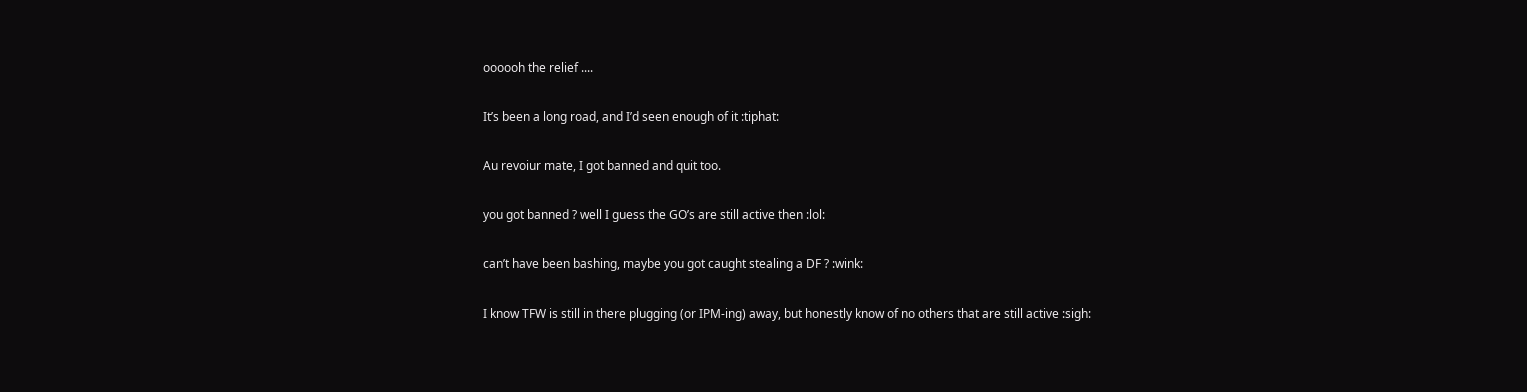oooooh the relief ....

It’s been a long road, and I’d seen enough of it :tiphat:

Au revoiur mate, I got banned and quit too.

you got banned ? well I guess the GO’s are still active then :lol:

can’t have been bashing, maybe you got caught stealing a DF ? :wink:

I know TFW is still in there plugging (or IPM-ing) away, but honestly know of no others that are still active :sigh: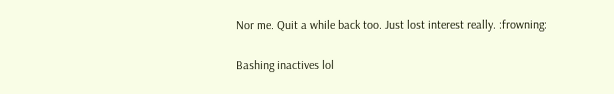Nor me. Quit a while back too. Just lost interest really. :frowning:

Bashing inactives lol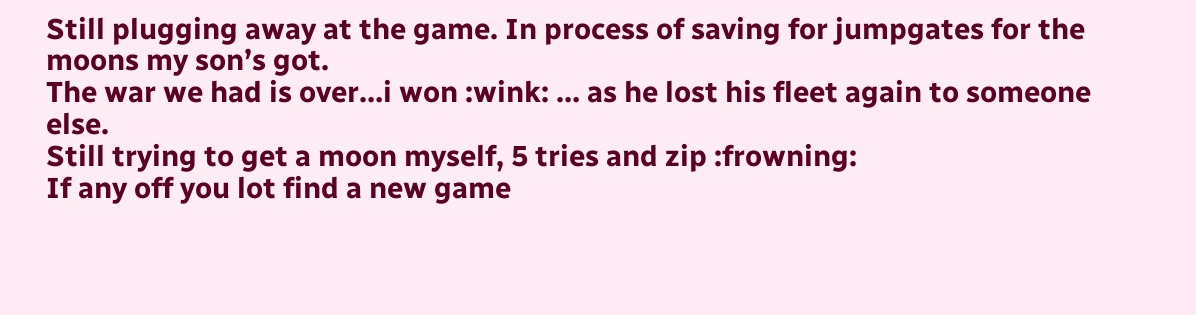Still plugging away at the game. In process of saving for jumpgates for the moons my son’s got.
The war we had is over…i won :wink: … as he lost his fleet again to someone else.
Still trying to get a moon myself, 5 tries and zip :frowning:
If any off you lot find a new game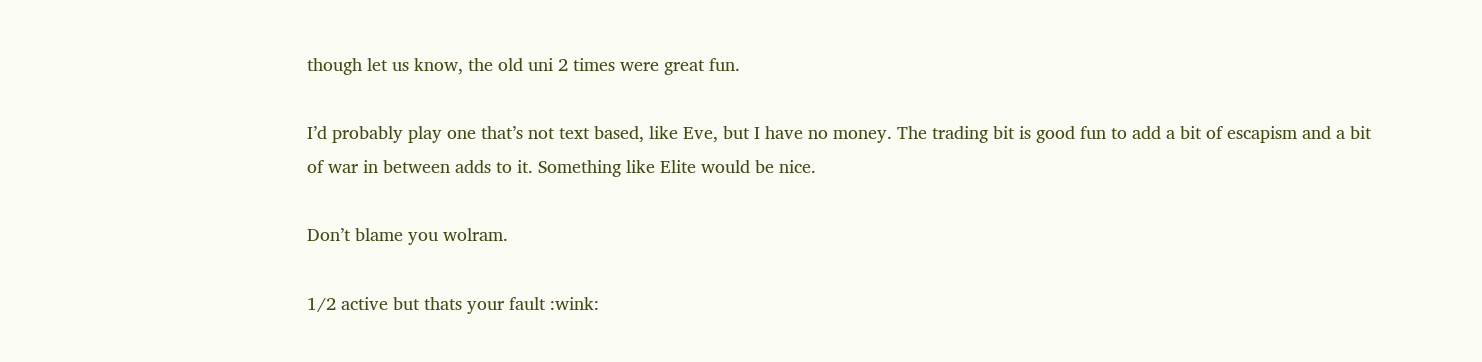though let us know, the old uni 2 times were great fun.

I’d probably play one that’s not text based, like Eve, but I have no money. The trading bit is good fun to add a bit of escapism and a bit of war in between adds to it. Something like Elite would be nice.

Don’t blame you wolram.

1/2 active but thats your fault :wink: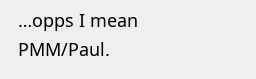…opps I mean PMM/Paul.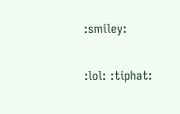:smiley:

:lol: :tiphat: